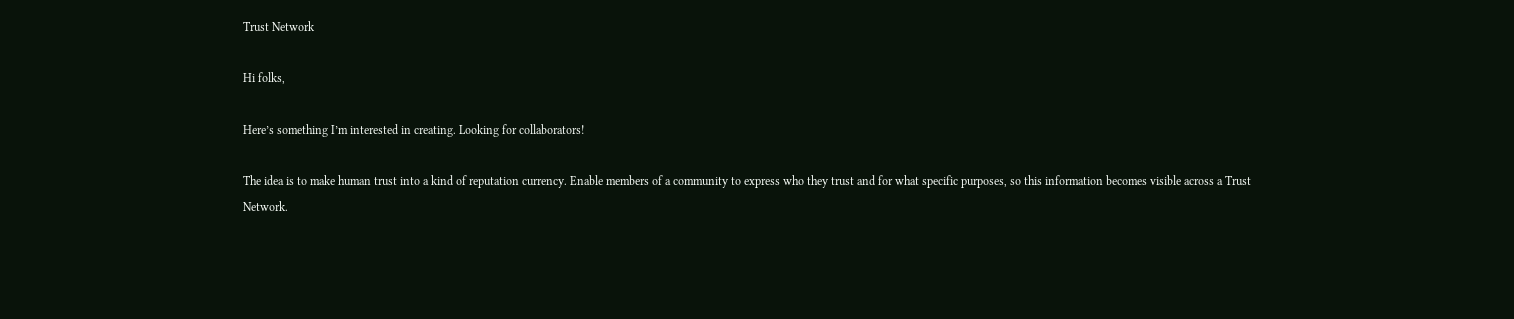Trust Network

Hi folks,

Here’s something I’m interested in creating. Looking for collaborators!

The idea is to make human trust into a kind of reputation currency. Enable members of a community to express who they trust and for what specific purposes, so this information becomes visible across a Trust Network.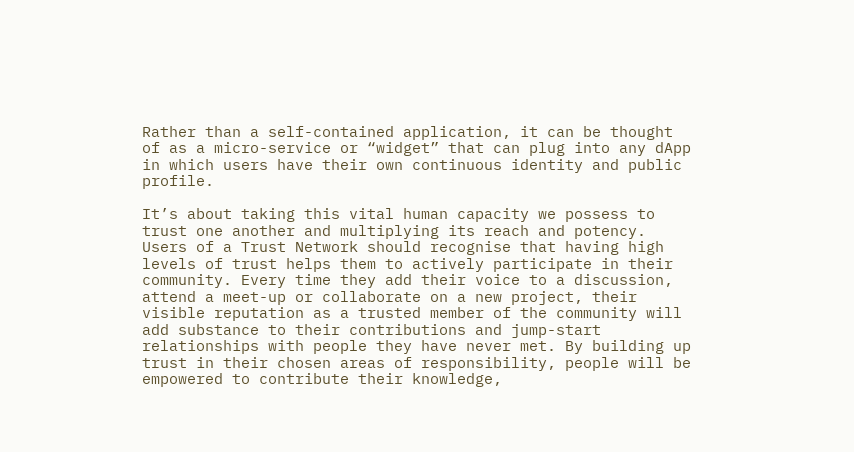Rather than a self-contained application, it can be thought of as a micro-service or “widget” that can plug into any dApp in which users have their own continuous identity and public profile.

It’s about taking this vital human capacity we possess to trust one another and multiplying its reach and potency. Users of a Trust Network should recognise that having high levels of trust helps them to actively participate in their community. Every time they add their voice to a discussion, attend a meet-up or collaborate on a new project, their visible reputation as a trusted member of the community will add substance to their contributions and jump-start relationships with people they have never met. By building up trust in their chosen areas of responsibility, people will be empowered to contribute their knowledge,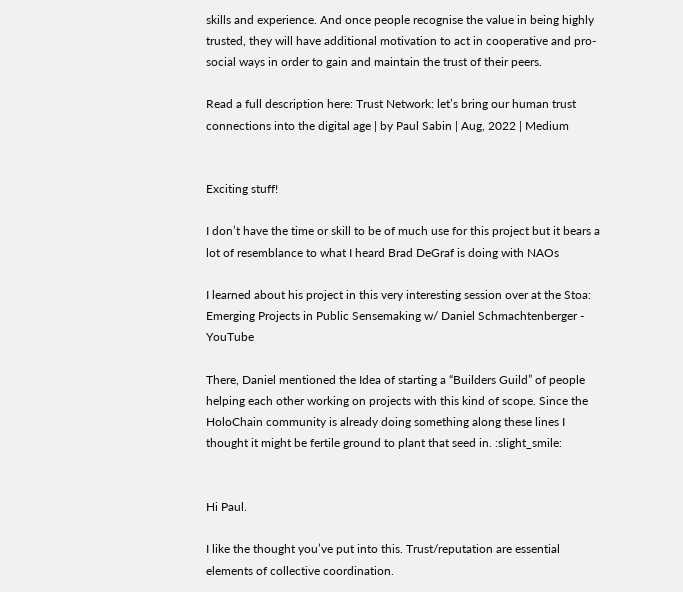skills and experience. And once people recognise the value in being highly trusted, they will have additional motivation to act in cooperative and pro-social ways in order to gain and maintain the trust of their peers.

Read a full description here: Trust Network: let’s bring our human trust connections into the digital age | by Paul Sabin | Aug, 2022 | Medium


Exciting stuff!

I don’t have the time or skill to be of much use for this project but it bears a lot of resemblance to what I heard Brad DeGraf is doing with NAOs

I learned about his project in this very interesting session over at the Stoa: Emerging Projects in Public Sensemaking w/ Daniel Schmachtenberger - YouTube

There, Daniel mentioned the Idea of starting a “Builders Guild” of people helping each other working on projects with this kind of scope. Since the HoloChain community is already doing something along these lines I thought it might be fertile ground to plant that seed in. :slight_smile:


Hi Paul.

I like the thought you’ve put into this. Trust/reputation are essential elements of collective coordination.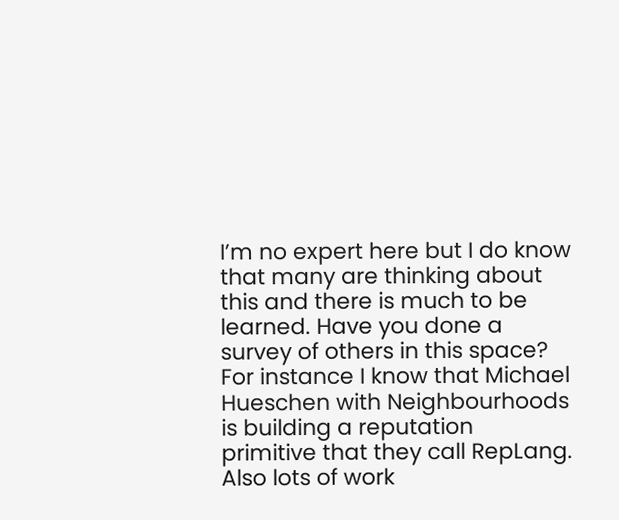I’m no expert here but I do know that many are thinking about this and there is much to be learned. Have you done a survey of others in this space? For instance I know that Michael Hueschen with Neighbourhoods is building a reputation primitive that they call RepLang. Also lots of work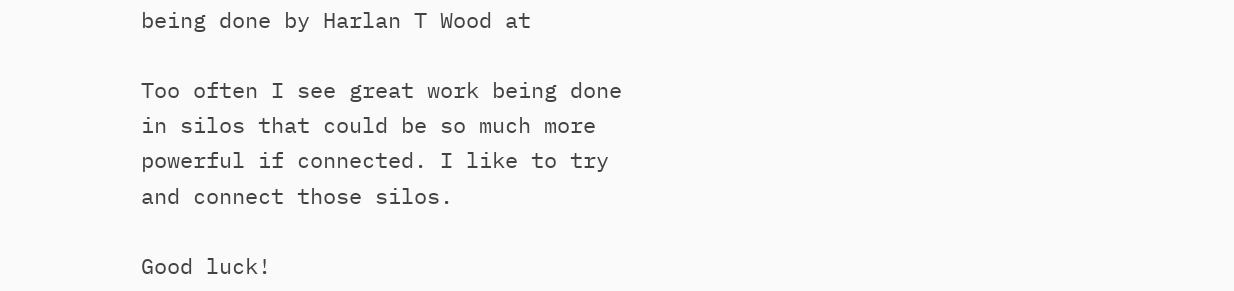being done by Harlan T Wood at

Too often I see great work being done in silos that could be so much more powerful if connected. I like to try and connect those silos.

Good luck!